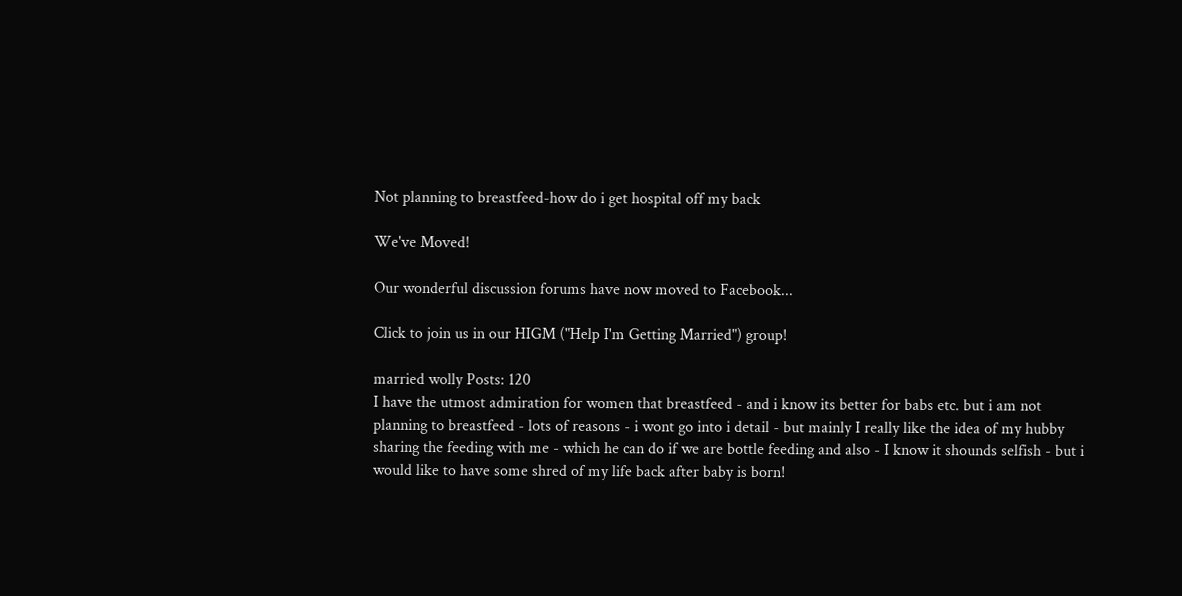Not planning to breastfeed-how do i get hospital off my back

We've Moved!

Our wonderful discussion forums have now moved to Facebook...

Click to join us in our HIGM ("Help I'm Getting Married") group!

married wolly Posts: 120
I have the utmost admiration for women that breastfeed - and i know its better for babs etc. but i am not planning to breastfeed - lots of reasons - i wont go into i detail - but mainly I really like the idea of my hubby sharing the feeding with me - which he can do if we are bottle feeding and also - I know it shounds selfish - but i would like to have some shred of my life back after baby is born!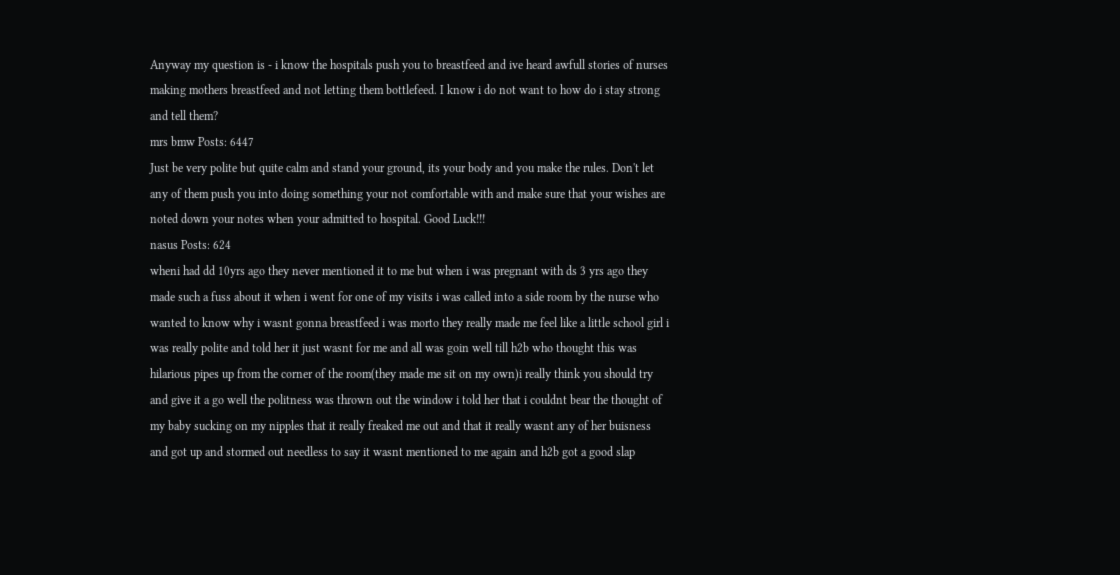Anyway my question is - i know the hospitals push you to breastfeed and ive heard awfull stories of nurses making mothers breastfeed and not letting them bottlefeed. I know i do not want to how do i stay strong and tell them?
mrs bmw Posts: 6447
Just be very polite but quite calm and stand your ground, its your body and you make the rules. Don't let any of them push you into doing something your not comfortable with and make sure that your wishes are noted down your notes when your admitted to hospital. Good Luck!!!
nasus Posts: 624
wheni had dd 10yrs ago they never mentioned it to me but when i was pregnant with ds 3 yrs ago they made such a fuss about it when i went for one of my visits i was called into a side room by the nurse who wanted to know why i wasnt gonna breastfeed i was morto they really made me feel like a little school girl i was really polite and told her it just wasnt for me and all was goin well till h2b who thought this was hilarious pipes up from the corner of the room(they made me sit on my own)i really think you should try and give it a go well the politness was thrown out the window i told her that i couldnt bear the thought of my baby sucking on my nipples that it really freaked me out and that it really wasnt any of her buisness and got up and stormed out needless to say it wasnt mentioned to me again and h2b got a good slap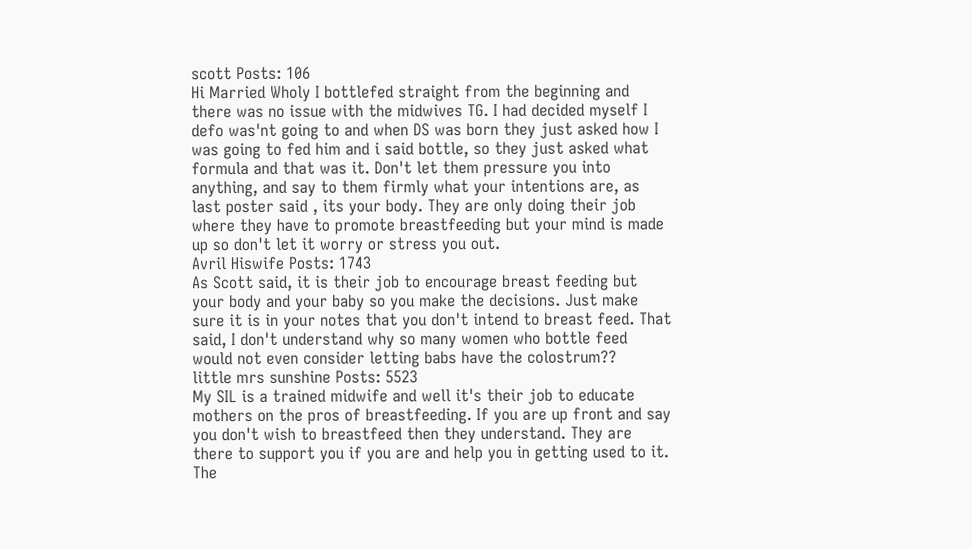scott Posts: 106
Hi Married Wholy I bottlefed straight from the beginning and there was no issue with the midwives TG. I had decided myself I defo was'nt going to and when DS was born they just asked how I was going to fed him and i said bottle, so they just asked what formula and that was it. Don't let them pressure you into anything, and say to them firmly what your intentions are, as last poster said , its your body. They are only doing their job where they have to promote breastfeeding but your mind is made up so don't let it worry or stress you out.
Avril Hiswife Posts: 1743
As Scott said, it is their job to encourage breast feeding but your body and your baby so you make the decisions. Just make sure it is in your notes that you don't intend to breast feed. That said, I don't understand why so many women who bottle feed would not even consider letting babs have the colostrum??
little mrs sunshine Posts: 5523
My SIL is a trained midwife and well it's their job to educate mothers on the pros of breastfeeding. If you are up front and say you don't wish to breastfeed then they understand. They are there to support you if you are and help you in getting used to it. The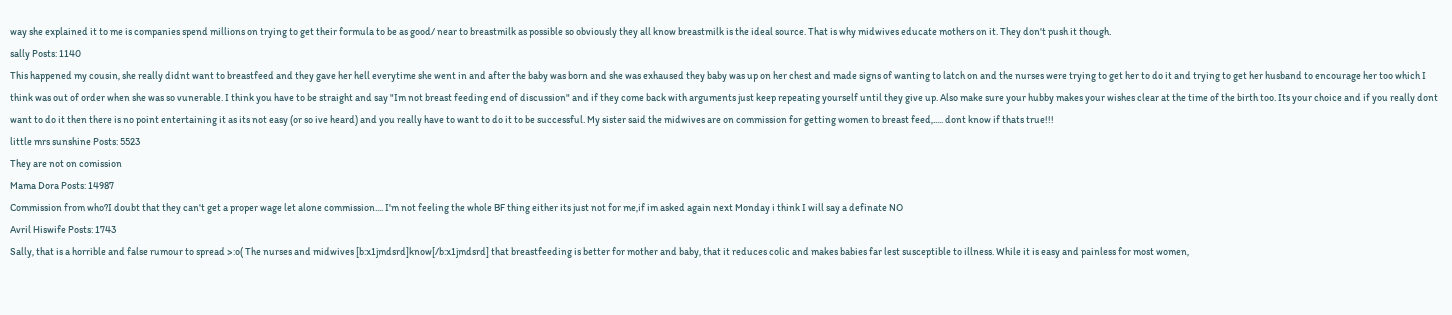way she explained it to me is companies spend millions on trying to get their formula to be as good/ near to breastmilk as possible so obviously they all know breastmilk is the ideal source. That is why midwives educate mothers on it. They don't push it though.
sally Posts: 1140
This happened my cousin, she really didnt want to breastfeed and they gave her hell everytime she went in and after the baby was born and she was exhaused they baby was up on her chest and made signs of wanting to latch on and the nurses were trying to get her to do it and trying to get her husband to encourage her too which I think was out of order when she was so vunerable. I think you have to be straight and say "Im not breast feeding end of discussion" and if they come back with arguments just keep repeating yourself until they give up. Also make sure your hubby makes your wishes clear at the time of the birth too. Its your choice and if you really dont want to do it then there is no point entertaining it as its not easy (or so ive heard) and you really have to want to do it to be successful. My sister said the midwives are on commission for getting women to breast feed,..... dont know if thats true!!!
little mrs sunshine Posts: 5523
They are not on comission
Mama Dora Posts: 14987
Commission from who?I doubt that they can't get a proper wage let alone commission.... I'm not feeling the whole BF thing either its just not for me,if im asked again next Monday i think I will say a definate NO
Avril Hiswife Posts: 1743
Sally, that is a horrible and false rumour to spread >:o( The nurses and midwives [b:x1jmdsrd]know[/b:x1jmdsrd] that breastfeeding is better for mother and baby, that it reduces colic and makes babies far lest susceptible to illness. While it is easy and painless for most women,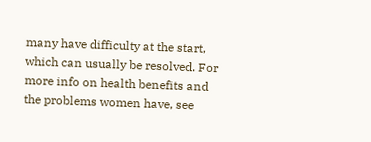many have difficulty at the start, which can usually be resolved. For more info on health benefits and the problems women have, see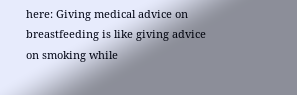here: Giving medical advice on breastfeeding is like giving advice on smoking while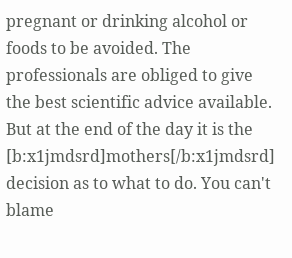pregnant or drinking alcohol or foods to be avoided. The professionals are obliged to give the best scientific advice available. But at the end of the day it is the [b:x1jmdsrd]mothers[/b:x1jmdsrd] decision as to what to do. You can't blame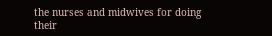the nurses and midwives for doing their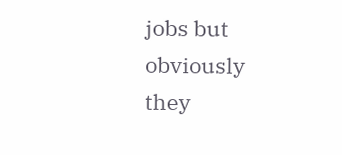jobs but obviously they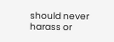should never harass or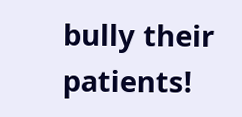bully their patients!